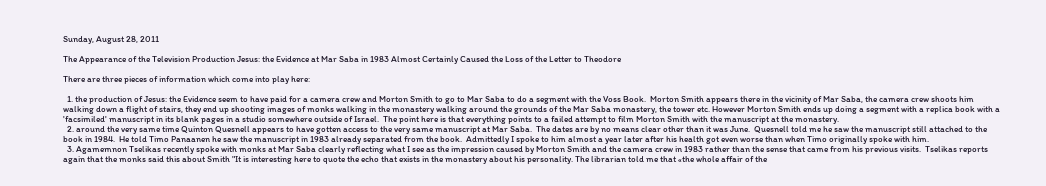Sunday, August 28, 2011

The Appearance of the Television Production Jesus: the Evidence at Mar Saba in 1983 Almost Certainly Caused the Loss of the Letter to Theodore

There are three pieces of information which come into play here:

  1. the production of Jesus: the Evidence seem to have paid for a camera crew and Morton Smith to go to Mar Saba to do a segment with the Voss Book.  Morton Smith appears there in the vicinity of Mar Saba, the camera crew shoots him walking down a flight of stairs, they end up shooting images of monks walking in the monastery walking around the grounds of the Mar Saba monastery, the tower etc. However Morton Smith ends up doing a segment with a replica book with a 'facsimiled' manuscript in its blank pages in a studio somewhere outside of Israel.  The point here is that everything points to a failed attempt to film Morton Smith with the manuscript at the monastery.
  2. around the very same time Quinton Quesnell appears to have gotten access to the very same manuscript at Mar Saba.  The dates are by no means clear other than it was June.  Quesnell told me he saw the manuscript still attached to the book in 1984.  He told Timo Panaanen he saw the manuscript in 1983 already separated from the book.  Admittedly I spoke to him almost a year later after his health got even worse than when Timo originally spoke with him.
  3. Agamemnon Tselikas recently spoke with monks at Mar Saba clearly reflecting what I see as the impression caused by Morton Smith and the camera crew in 1983 rather than the sense that came from his previous visits.  Tselikas reports again that the monks said this about Smith "It is interesting here to quote the echo that exists in the monastery about his personality. The librarian told me that «the whole affair of the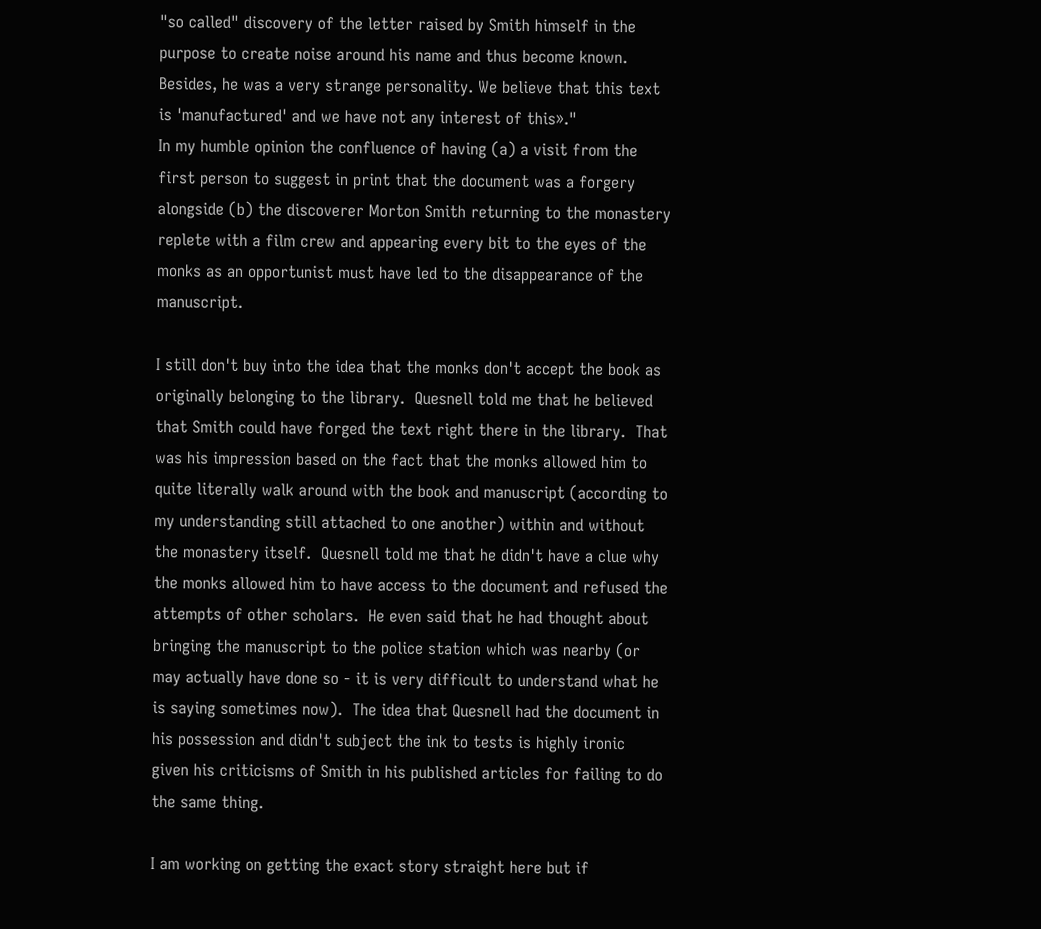"so called" discovery of the letter raised by Smith himself in the purpose to create noise around his name and thus become known. Besides, he was a very strange personality. We believe that this text is 'manufactured' and we have not any interest of this»."
In my humble opinion the confluence of having (a) a visit from the first person to suggest in print that the document was a forgery alongside (b) the discoverer Morton Smith returning to the monastery replete with a film crew and appearing every bit to the eyes of the monks as an opportunist must have led to the disappearance of the manuscript.

I still don't buy into the idea that the monks don't accept the book as originally belonging to the library.  Quesnell told me that he believed that Smith could have forged the text right there in the library.  That was his impression based on the fact that the monks allowed him to quite literally walk around with the book and manuscript (according to my understanding still attached to one another) within and without the monastery itself.  Quesnell told me that he didn't have a clue why the monks allowed him to have access to the document and refused the attempts of other scholars.  He even said that he had thought about bringing the manuscript to the police station which was nearby (or may actually have done so - it is very difficult to understand what he is saying sometimes now).  The idea that Quesnell had the document in his possession and didn't subject the ink to tests is highly ironic given his criticisms of Smith in his published articles for failing to do the same thing.

I am working on getting the exact story straight here but if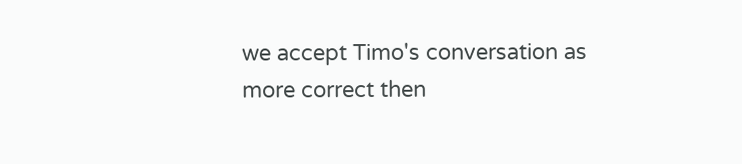we accept Timo's conversation as more correct then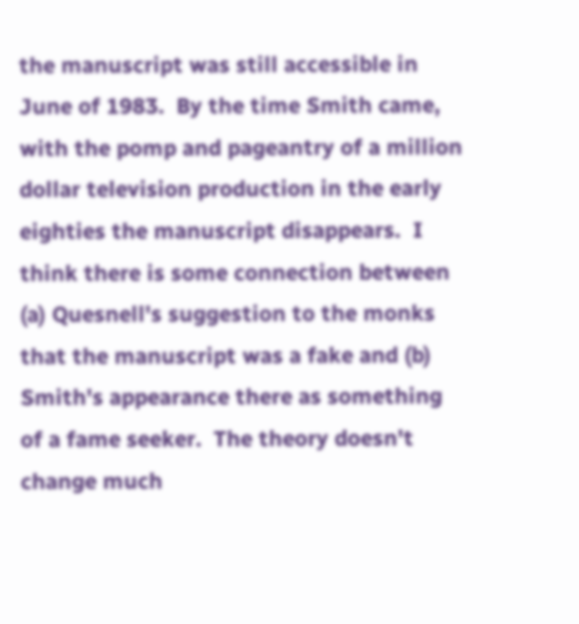the manuscript was still accessible in June of 1983.  By the time Smith came, with the pomp and pageantry of a million dollar television production in the early eighties the manuscript disappears.  I think there is some connection between (a) Quesnell's suggestion to the monks that the manuscript was a fake and (b) Smith's appearance there as something of a fame seeker.  The theory doesn't change much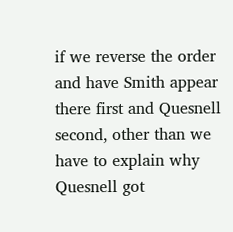if we reverse the order and have Smith appear there first and Quesnell second, other than we have to explain why Quesnell got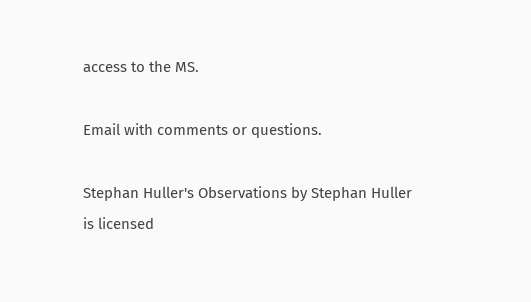access to the MS.

Email with comments or questions.

Stephan Huller's Observations by Stephan Huller
is licensed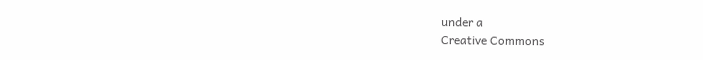under a
Creative Commons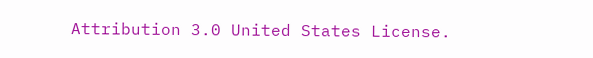Attribution 3.0 United States License.